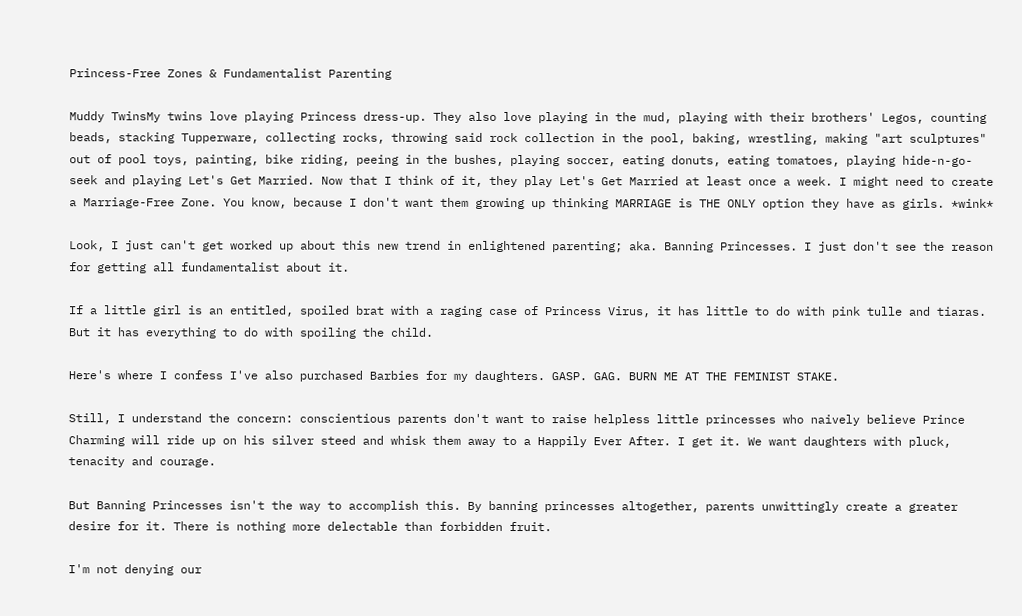Princess-Free Zones & Fundamentalist Parenting

Muddy TwinsMy twins love playing Princess dress-up. They also love playing in the mud, playing with their brothers' Legos, counting beads, stacking Tupperware, collecting rocks, throwing said rock collection in the pool, baking, wrestling, making "art sculptures" out of pool toys, painting, bike riding, peeing in the bushes, playing soccer, eating donuts, eating tomatoes, playing hide-n-go-seek and playing Let's Get Married. Now that I think of it, they play Let's Get Married at least once a week. I might need to create a Marriage-Free Zone. You know, because I don't want them growing up thinking MARRIAGE is THE ONLY option they have as girls. *wink*

Look, I just can't get worked up about this new trend in enlightened parenting; aka. Banning Princesses. I just don't see the reason for getting all fundamentalist about it.

If a little girl is an entitled, spoiled brat with a raging case of Princess Virus, it has little to do with pink tulle and tiaras. But it has everything to do with spoiling the child.

Here's where I confess I've also purchased Barbies for my daughters. GASP. GAG. BURN ME AT THE FEMINIST STAKE.

Still, I understand the concern: conscientious parents don't want to raise helpless little princesses who naively believe Prince Charming will ride up on his silver steed and whisk them away to a Happily Ever After. I get it. We want daughters with pluck, tenacity and courage.

But Banning Princesses isn't the way to accomplish this. By banning princesses altogether, parents unwittingly create a greater desire for it. There is nothing more delectable than forbidden fruit.

I'm not denying our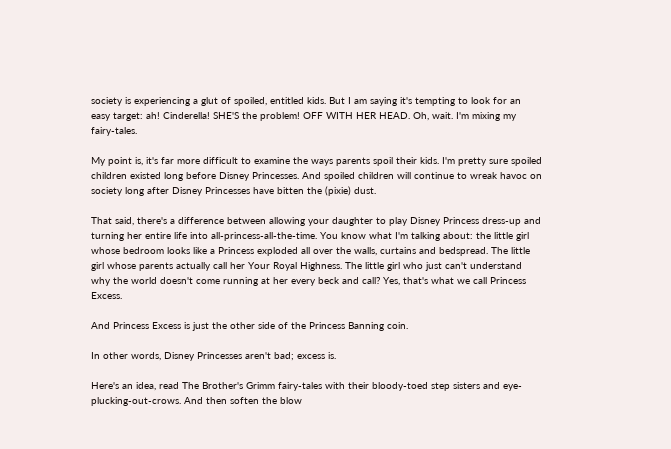society is experiencing a glut of spoiled, entitled kids. But I am saying it's tempting to look for an easy target: ah! Cinderella! SHE'S the problem! OFF WITH HER HEAD. Oh, wait. I'm mixing my fairy-tales.

My point is, it's far more difficult to examine the ways parents spoil their kids. I'm pretty sure spoiled children existed long before Disney Princesses. And spoiled children will continue to wreak havoc on society long after Disney Princesses have bitten the (pixie) dust.

That said, there's a difference between allowing your daughter to play Disney Princess dress-up and turning her entire life into all-princess-all-the-time. You know what I'm talking about: the little girl whose bedroom looks like a Princess exploded all over the walls, curtains and bedspread. The little girl whose parents actually call her Your Royal Highness. The little girl who just can't understand why the world doesn't come running at her every beck and call? Yes, that's what we call Princess Excess.

And Princess Excess is just the other side of the Princess Banning coin.

In other words, Disney Princesses aren't bad; excess is.

Here's an idea, read The Brother's Grimm fairy-tales with their bloody-toed step sisters and eye-plucking-out-crows. And then soften the blow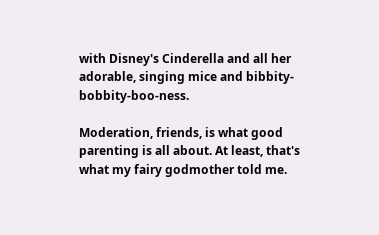with Disney's Cinderella and all her adorable, singing mice and bibbity-bobbity-boo-ness.

Moderation, friends, is what good parenting is all about. At least, that's what my fairy godmother told me.